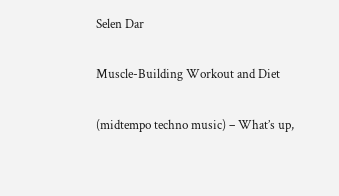Selen Dar

Muscle-Building Workout and Diet

(midtempo techno music) – What’s up,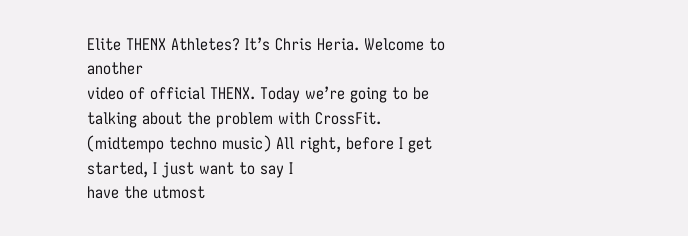Elite THENX Athletes? It’s Chris Heria. Welcome to another
video of official THENX. Today we’re going to be talking about the problem with CrossFit. (midtempo techno music) All right, before I get started, I just want to say I
have the utmost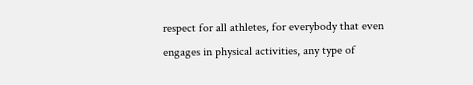respect for all athletes, for everybody that even
engages in physical activities, any type of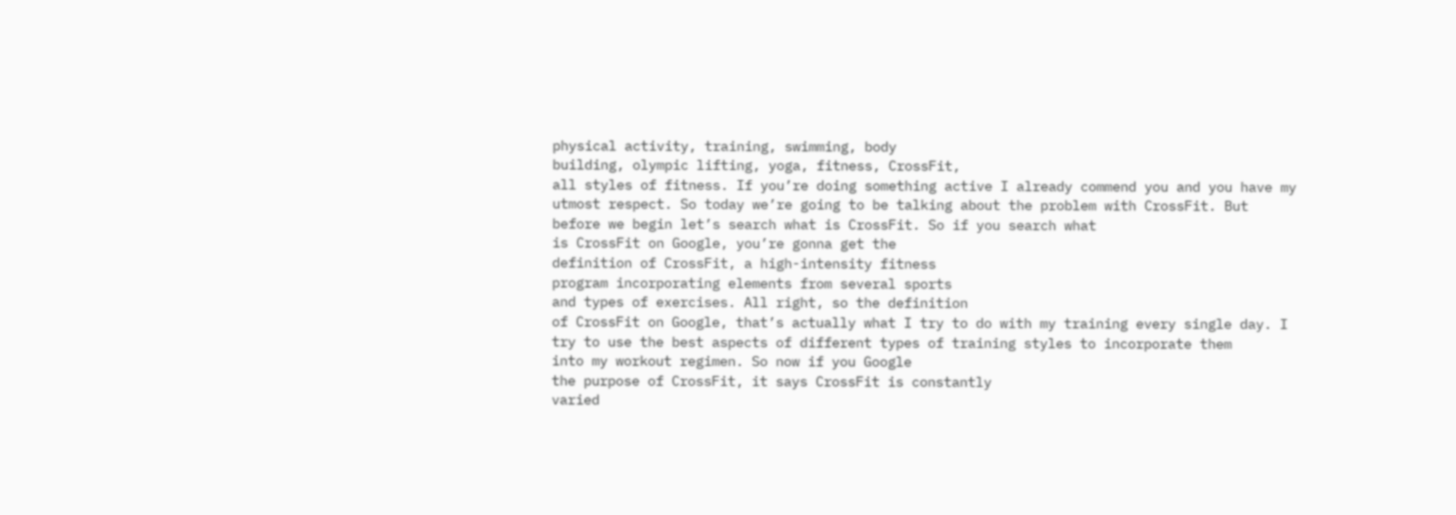physical activity, training, swimming, body
building, olympic lifting, yoga, fitness, CrossFit,
all styles of fitness. If you’re doing something active I already commend you and you have my utmost respect. So today we’re going to be talking about the problem with CrossFit. But before we begin let’s search what is CrossFit. So if you search what
is CrossFit on Google, you’re gonna get the
definition of CrossFit, a high-intensity fitness
program incorporating elements from several sports
and types of exercises. All right, so the definition
of CrossFit on Google, that’s actually what I try to do with my training every single day. I try to use the best aspects of different types of training styles to incorporate them
into my workout regimen. So now if you Google
the purpose of CrossFit, it says CrossFit is constantly
varied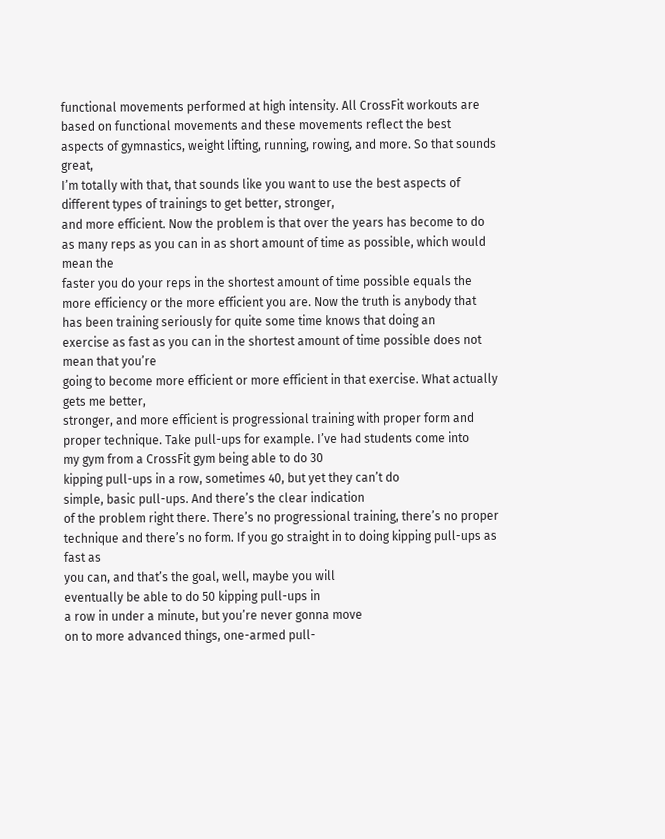functional movements performed at high intensity. All CrossFit workouts are
based on functional movements and these movements reflect the best aspects of gymnastics, weight lifting, running, rowing, and more. So that sounds great,
I’m totally with that, that sounds like you want to use the best aspects of
different types of trainings to get better, stronger,
and more efficient. Now the problem is that over the years has become to do as many reps as you can in as short amount of time as possible, which would mean the
faster you do your reps in the shortest amount of time possible equals the more efficiency or the more efficient you are. Now the truth is anybody that
has been training seriously for quite some time knows that doing an
exercise as fast as you can in the shortest amount of time possible does not mean that you’re
going to become more efficient or more efficient in that exercise. What actually gets me better,
stronger, and more efficient is progressional training with proper form and proper technique. Take pull-ups for example. I’ve had students come into
my gym from a CrossFit gym being able to do 30
kipping pull-ups in a row, sometimes 40, but yet they can’t do
simple, basic pull-ups. And there’s the clear indication
of the problem right there. There’s no progressional training, there’s no proper technique and there’s no form. If you go straight in to doing kipping pull-ups as fast as
you can, and that’s the goal, well, maybe you will
eventually be able to do 50 kipping pull-ups in
a row in under a minute, but you’re never gonna move
on to more advanced things, one-armed pull-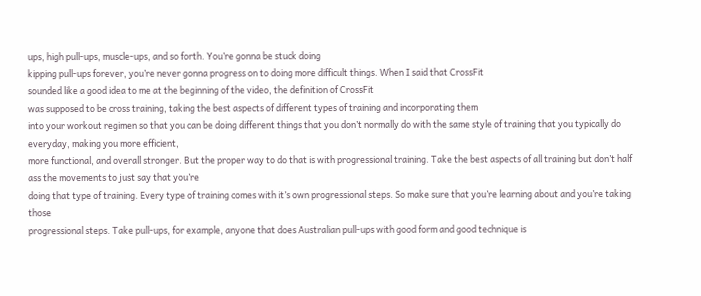ups, high pull-ups, muscle-ups, and so forth. You’re gonna be stuck doing
kipping pull-ups forever, you’re never gonna progress on to doing more difficult things. When I said that CrossFit
sounded like a good idea to me at the beginning of the video, the definition of CrossFit
was supposed to be cross training, taking the best aspects of different types of training and incorporating them
into your workout regimen so that you can be doing different things that you don’t normally do with the same style of training that you typically do everyday, making you more efficient,
more functional, and overall stronger. But the proper way to do that is with progressional training. Take the best aspects of all training but don’t half ass the movements to just say that you’re
doing that type of training. Every type of training comes with it’s own progressional steps. So make sure that you’re learning about and you’re taking those
progressional steps. Take pull-ups, for example, anyone that does Australian pull-ups with good form and good technique is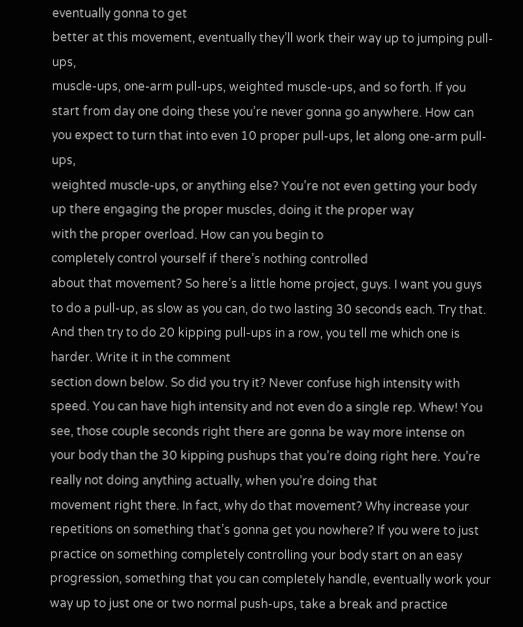eventually gonna to get
better at this movement, eventually they’ll work their way up to jumping pull-ups,
muscle-ups, one-arm pull-ups, weighted muscle-ups, and so forth. If you start from day one doing these you’re never gonna go anywhere. How can you expect to turn that into even 10 proper pull-ups, let along one-arm pull-ups,
weighted muscle-ups, or anything else? You’re not even getting your body up there engaging the proper muscles, doing it the proper way
with the proper overload. How can you begin to
completely control yourself if there’s nothing controlled
about that movement? So here’s a little home project, guys. I want you guys to do a pull-up, as slow as you can, do two lasting 30 seconds each. Try that. And then try to do 20 kipping pull-ups in a row, you tell me which one is harder. Write it in the comment
section down below. So did you try it? Never confuse high intensity with speed. You can have high intensity and not even do a single rep. Whew! You see, those couple seconds right there are gonna be way more intense on your body than the 30 kipping pushups that you’re doing right here. You’re really not doing anything actually, when you’re doing that
movement right there. In fact, why do that movement? Why increase your repetitions on something that’s gonna get you nowhere? If you were to just practice on something completely controlling your body start on an easy progression, something that you can completely handle, eventually work your way up to just one or two normal push-ups, take a break and practice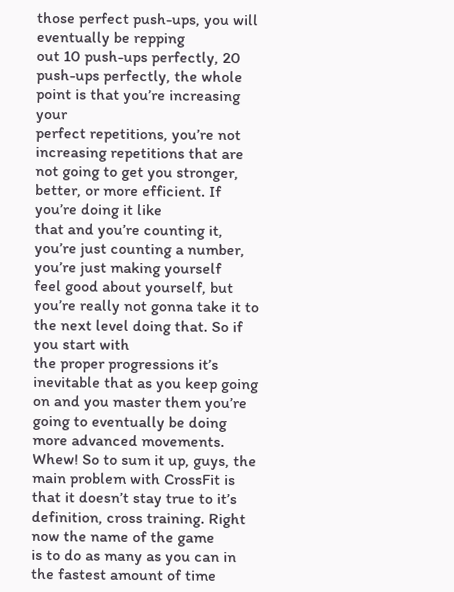those perfect push-ups, you will eventually be repping
out 10 push-ups perfectly, 20 push-ups perfectly, the whole point is that you’re increasing your
perfect repetitions, you’re not increasing repetitions that are not going to get you stronger, better, or more efficient. If you’re doing it like
that and you’re counting it, you’re just counting a number, you’re just making yourself
feel good about yourself, but you’re really not gonna take it to the next level doing that. So if you start with
the proper progressions it’s inevitable that as you keep going on and you master them you’re going to eventually be doing more advanced movements. Whew! So to sum it up, guys, the main problem with CrossFit is that it doesn’t stay true to it’s definition, cross training. Right now the name of the game
is to do as many as you can in the fastest amount of time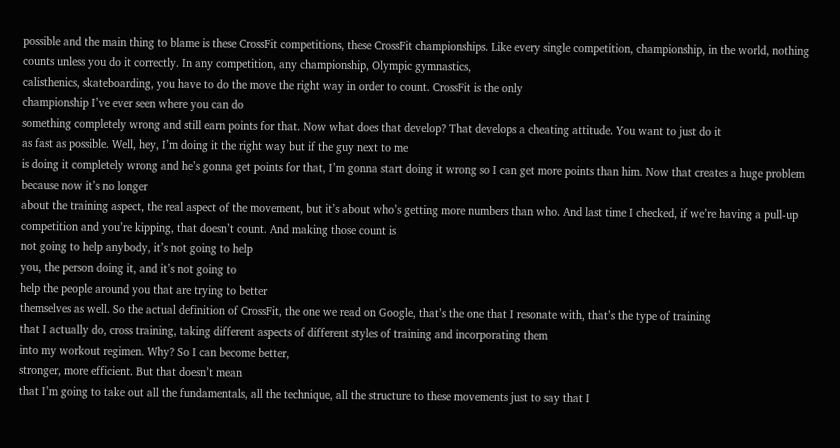possible and the main thing to blame is these CrossFit competitions, these CrossFit championships. Like every single competition, championship, in the world, nothing counts unless you do it correctly. In any competition, any championship, Olympic gymnastics,
calisthenics, skateboarding, you have to do the move the right way in order to count. CrossFit is the only
championship I’ve ever seen where you can do
something completely wrong and still earn points for that. Now what does that develop? That develops a cheating attitude. You want to just do it
as fast as possible. Well, hey, I’m doing it the right way but if the guy next to me
is doing it completely wrong and he’s gonna get points for that, I’m gonna start doing it wrong so I can get more points than him. Now that creates a huge problem because now it’s no longer
about the training aspect, the real aspect of the movement, but it’s about who’s getting more numbers than who. And last time I checked, if we’re having a pull-up competition and you’re kipping, that doesn’t count. And making those count is
not going to help anybody, it’s not going to help
you, the person doing it, and it’s not going to
help the people around you that are trying to better
themselves as well. So the actual definition of CrossFit, the one we read on Google, that’s the one that I resonate with, that’s the type of training
that I actually do, cross training, taking different aspects of different styles of training and incorporating them
into my workout regimen. Why? So I can become better,
stronger, more efficient. But that doesn’t mean
that I’m going to take out all the fundamentals, all the technique, all the structure to these movements just to say that I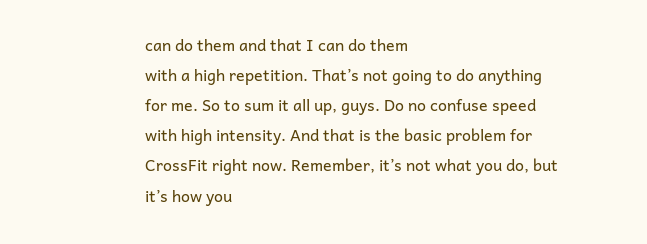can do them and that I can do them
with a high repetition. That’s not going to do anything for me. So to sum it all up, guys. Do no confuse speed with high intensity. And that is the basic problem for CrossFit right now. Remember, it’s not what you do, but it’s how you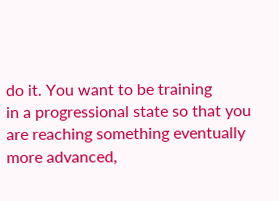do it. You want to be training
in a progressional state so that you are reaching something eventually more advanced,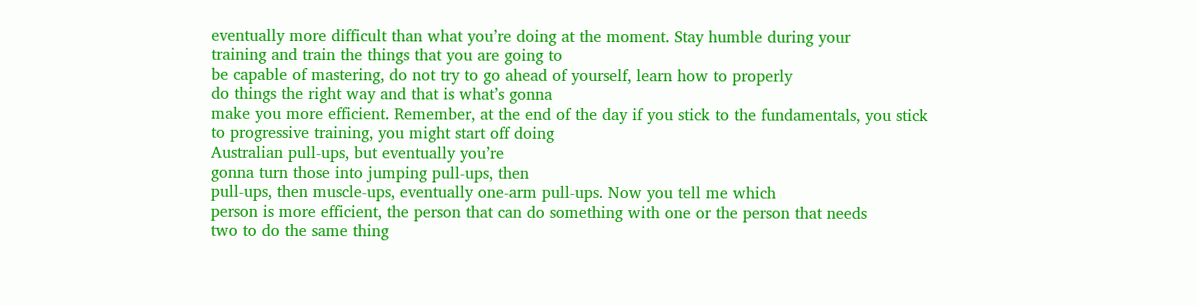eventually more difficult than what you’re doing at the moment. Stay humble during your
training and train the things that you are going to
be capable of mastering, do not try to go ahead of yourself, learn how to properly
do things the right way and that is what’s gonna
make you more efficient. Remember, at the end of the day if you stick to the fundamentals, you stick to progressive training, you might start off doing
Australian pull-ups, but eventually you’re
gonna turn those into jumping pull-ups, then
pull-ups, then muscle-ups, eventually one-arm pull-ups. Now you tell me which
person is more efficient, the person that can do something with one or the person that needs
two to do the same thing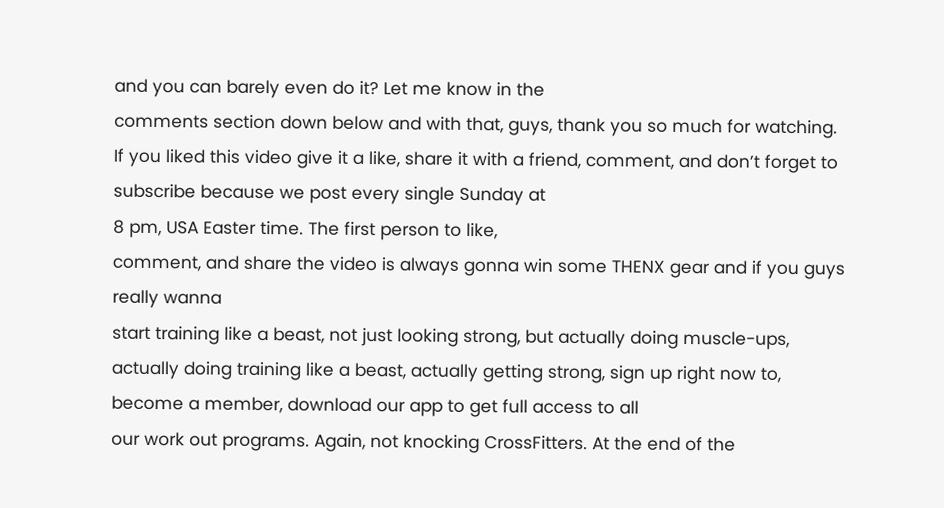and you can barely even do it? Let me know in the
comments section down below and with that, guys, thank you so much for watching. If you liked this video give it a like, share it with a friend, comment, and don’t forget to
subscribe because we post every single Sunday at
8 pm, USA Easter time. The first person to like,
comment, and share the video is always gonna win some THENX gear and if you guys really wanna
start training like a beast, not just looking strong, but actually doing muscle-ups, actually doing training like a beast, actually getting strong, sign up right now to, become a member, download our app to get full access to all
our work out programs. Again, not knocking CrossFitters. At the end of the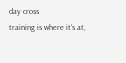day cross
training is where it’s at,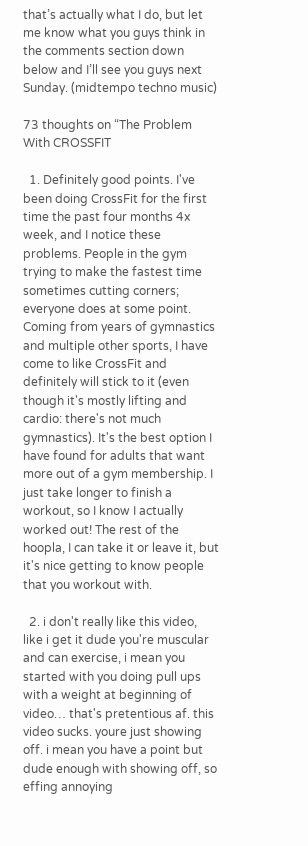that’s actually what I do, but let me know what you guys think in the comments section down below and I’ll see you guys next Sunday. (midtempo techno music)

73 thoughts on “The Problem With CROSSFIT

  1. Definitely good points. I've been doing CrossFit for the first time the past four months 4x week, and I notice these problems. People in the gym trying to make the fastest time sometimes cutting corners; everyone does at some point. Coming from years of gymnastics and multiple other sports, I have come to like CrossFit and definitely will stick to it (even though it's mostly lifting and cardio: there's not much gymnastics). It's the best option I have found for adults that want more out of a gym membership. I just take longer to finish a workout, so I know I actually worked out! The rest of the hoopla, I can take it or leave it, but it's nice getting to know people that you workout with.

  2. i don't really like this video, like i get it dude you're muscular and can exercise, i mean you started with you doing pull ups with a weight at beginning of video… that's pretentious af. this video sucks. youre just showing off. i mean you have a point but dude enough with showing off, so effing annoying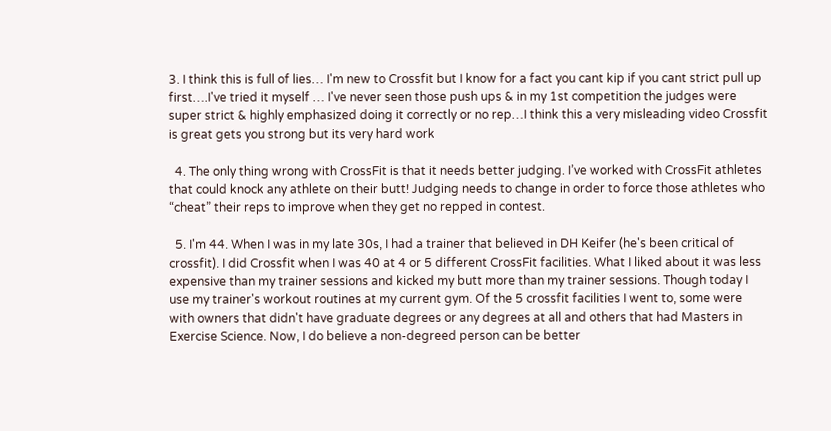3. I think this is full of lies… I'm new to Crossfit but I know for a fact you cant kip if you cant strict pull up first….I've tried it myself … I've never seen those push ups & in my 1st competition the judges were super strict & highly emphasized doing it correctly or no rep…I think this a very misleading video Crossfit is great gets you strong but its very hard work

  4. The only thing wrong with CrossFit is that it needs better judging. I’ve worked with CrossFit athletes that could knock any athlete on their butt! Judging needs to change in order to force those athletes who “cheat” their reps to improve when they get no repped in contest.

  5. I'm 44. When I was in my late 30s, I had a trainer that believed in DH Keifer (he's been critical of crossfit). I did Crossfit when I was 40 at 4 or 5 different CrossFit facilities. What I liked about it was less expensive than my trainer sessions and kicked my butt more than my trainer sessions. Though today I use my trainer's workout routines at my current gym. Of the 5 crossfit facilities I went to, some were with owners that didn't have graduate degrees or any degrees at all and others that had Masters in Exercise Science. Now, I do believe a non-degreed person can be better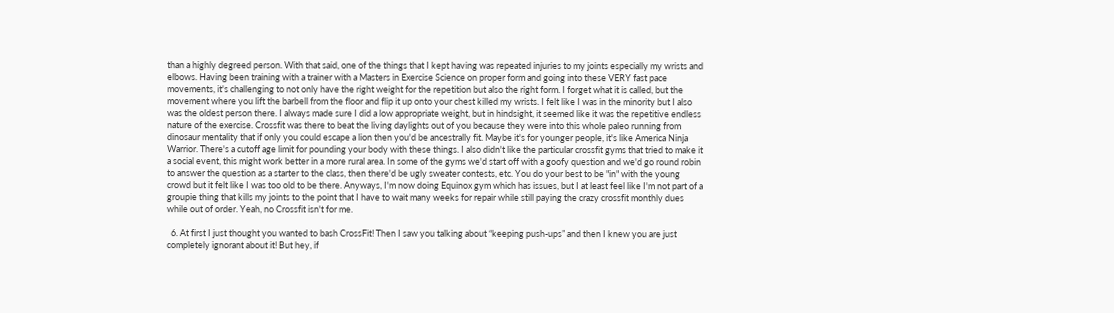than a highly degreed person. With that said, one of the things that I kept having was repeated injuries to my joints especially my wrists and elbows. Having been training with a trainer with a Masters in Exercise Science on proper form and going into these VERY fast pace movements, it's challenging to not only have the right weight for the repetition but also the right form. I forget what it is called, but the movement where you lift the barbell from the floor and flip it up onto your chest killed my wrists. I felt like I was in the minority but I also was the oldest person there. I always made sure I did a low appropriate weight, but in hindsight, it seemed like it was the repetitive endless nature of the exercise. Crossfit was there to beat the living daylights out of you because they were into this whole paleo running from dinosaur mentality that if only you could escape a lion then you'd be ancestrally fit. Maybe it's for younger people, it's like America Ninja Warrior. There's a cutoff age limit for pounding your body with these things. I also didn't like the particular crossfit gyms that tried to make it a social event, this might work better in a more rural area. In some of the gyms we'd start off with a goofy question and we'd go round robin to answer the question as a starter to the class, then there'd be ugly sweater contests, etc. You do your best to be "in" with the young crowd but it felt like I was too old to be there. Anyways, I'm now doing Equinox gym which has issues, but I at least feel like I'm not part of a groupie thing that kills my joints to the point that I have to wait many weeks for repair while still paying the crazy crossfit monthly dues while out of order. Yeah, no Crossfit isn't for me.

  6. At first I just thought you wanted to bash CrossFit! Then I saw you talking about “keeping push-ups” and then I knew you are just completely ignorant about it! But hey, if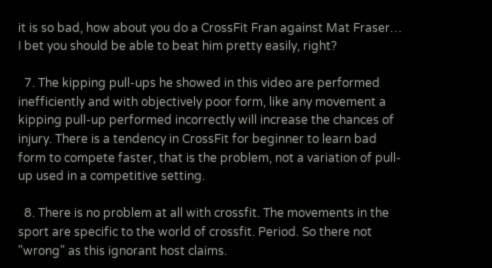it is so bad, how about you do a CrossFit Fran against Mat Fraser… I bet you should be able to beat him pretty easily, right?

  7. The kipping pull-ups he showed in this video are performed inefficiently and with objectively poor form, like any movement a kipping pull-up performed incorrectly will increase the chances of injury. There is a tendency in CrossFit for beginner to learn bad form to compete faster, that is the problem, not a variation of pull-up used in a competitive setting.

  8. There is no problem at all with crossfit. The movements in the sport are specific to the world of crossfit. Period. So there not "wrong" as this ignorant host claims.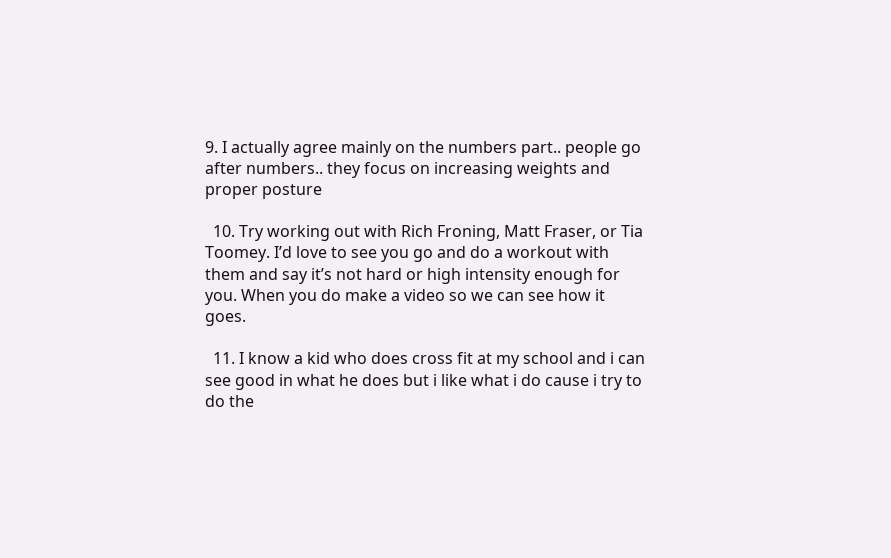9. I actually agree mainly on the numbers part.. people go after numbers.. they focus on increasing weights and proper posture

  10. Try working out with Rich Froning, Matt Fraser, or Tia Toomey. I’d love to see you go and do a workout with them and say it’s not hard or high intensity enough for you. When you do make a video so we can see how it goes.

  11. I know a kid who does cross fit at my school and i can see good in what he does but i like what i do cause i try to do the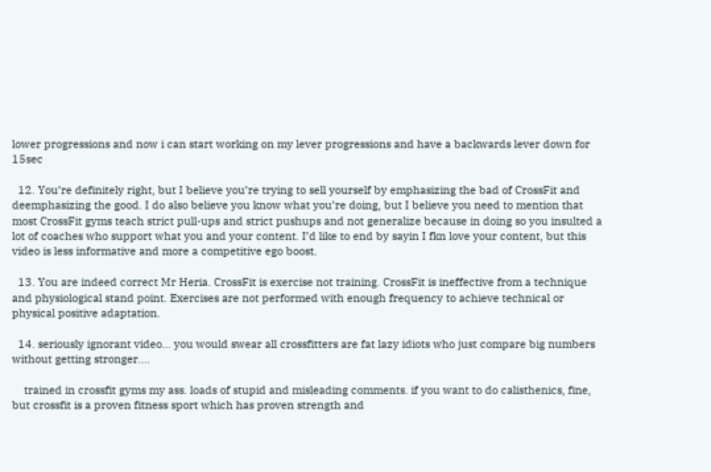lower progressions and now i can start working on my lever progressions and have a backwards lever down for 15sec

  12. You’re definitely right, but I believe you’re trying to sell yourself by emphasizing the bad of CrossFit and deemphasizing the good. I do also believe you know what you’re doing, but I believe you need to mention that most CrossFit gyms teach strict pull-ups and strict pushups and not generalize because in doing so you insulted a lot of coaches who support what you and your content. I’d like to end by sayin I fkn love your content, but this video is less informative and more a competitive ego boost.

  13. You are indeed correct Mr Heria. CrossFit is exercise not training. CrossFit is ineffective from a technique and physiological stand point. Exercises are not performed with enough frequency to achieve technical or physical positive adaptation.

  14. seriously ignorant video… you would swear all crossfitters are fat lazy idiots who just compare big numbers without getting stronger….

    trained in crossfit gyms my ass. loads of stupid and misleading comments. if you want to do calisthenics, fine, but crossfit is a proven fitness sport which has proven strength and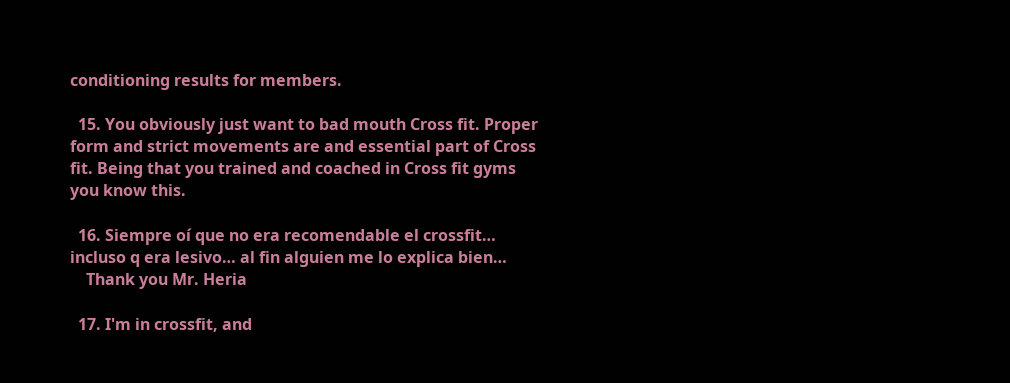conditioning results for members.

  15. You obviously just want to bad mouth Cross fit. Proper form and strict movements are and essential part of Cross fit. Being that you trained and coached in Cross fit gyms you know this.

  16. Siempre oí que no era recomendable el crossfit… incluso q era lesivo… al fin alguien me lo explica bien…
    Thank you Mr. Heria

  17. I'm in crossfit, and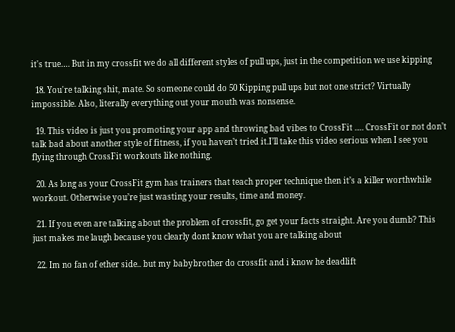it's true…. But in my crossfit we do all different styles of pull ups, just in the competition we use kipping

  18. You're talking shit, mate. So someone could do 50 Kipping pull ups but not one strict? Virtually impossible. Also, literally everything out your mouth was nonsense.

  19. This video is just you promoting your app and throwing bad vibes to CrossFit …. CrossFit or not don’t talk bad about another style of fitness, if you haven’t tried it.I’ll take this video serious when I see you flying through CrossFit workouts like nothing.

  20. As long as your CrossFit gym has trainers that teach proper technique then it’s a killer worthwhile workout. Otherwise you’re just wasting your results, time and money.

  21. If you even are talking about the problem of crossfit, go get your facts straight. Are you dumb? This just makes me laugh because you clearly dont know what you are talking about

  22. Im no fan of ether side.. but my babybrother do crossfit and i know he deadlift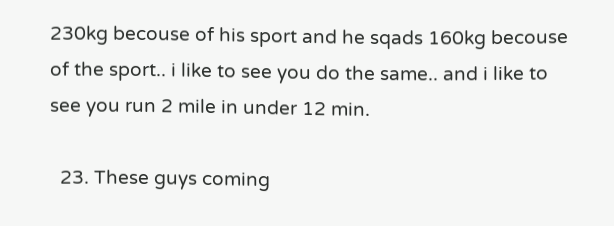230kg becouse of his sport and he sqads 160kg becouse of the sport.. i like to see you do the same.. and i like to see you run 2 mile in under 12 min.

  23. These guys coming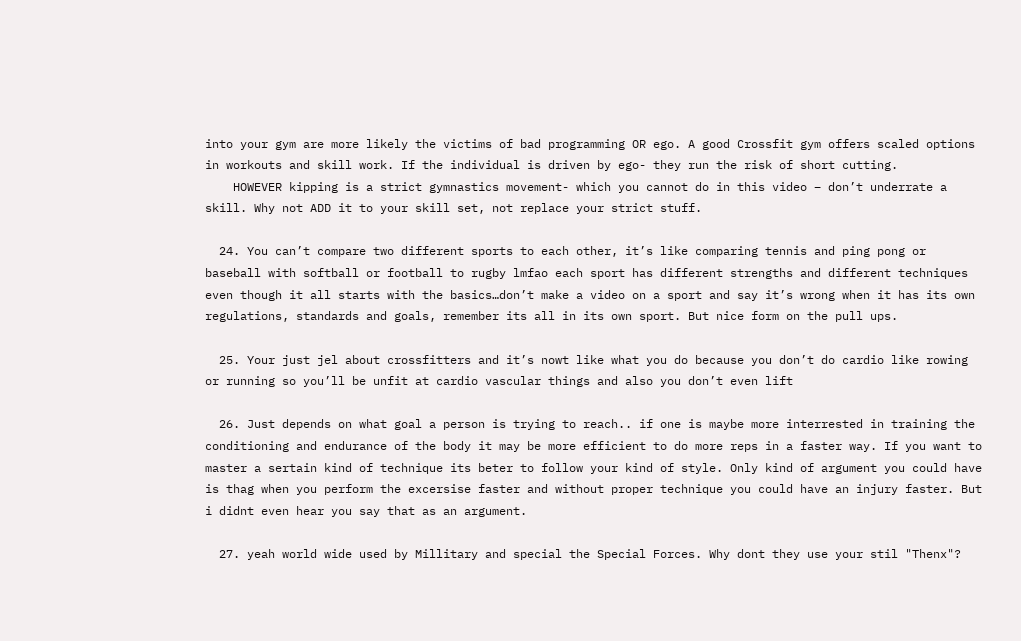into your gym are more likely the victims of bad programming OR ego. A good Crossfit gym offers scaled options in workouts and skill work. If the individual is driven by ego- they run the risk of short cutting.
    HOWEVER kipping is a strict gymnastics movement- which you cannot do in this video – don’t underrate a skill. Why not ADD it to your skill set, not replace your strict stuff.

  24. You can’t compare two different sports to each other, it’s like comparing tennis and ping pong or baseball with softball or football to rugby lmfao each sport has different strengths and different techniques even though it all starts with the basics…don’t make a video on a sport and say it’s wrong when it has its own regulations, standards and goals, remember its all in its own sport. But nice form on the pull ups.

  25. Your just jel about crossfitters and it’s nowt like what you do because you don’t do cardio like rowing or running so you’ll be unfit at cardio vascular things and also you don’t even lift

  26. Just depends on what goal a person is trying to reach.. if one is maybe more interrested in training the conditioning and endurance of the body it may be more efficient to do more reps in a faster way. If you want to master a sertain kind of technique its beter to follow your kind of style. Only kind of argument you could have is thag when you perform the excersise faster and without proper technique you could have an injury faster. But i didnt even hear you say that as an argument.

  27. yeah world wide used by Millitary and special the Special Forces. Why dont they use your stil "Thenx"?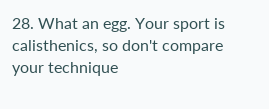28. What an egg. Your sport is calisthenics, so don't compare your technique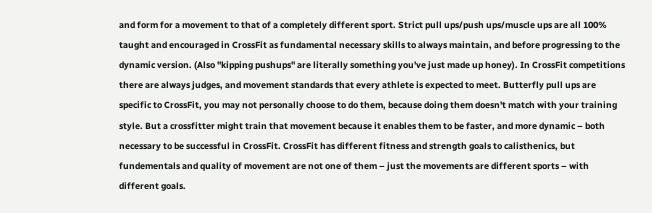and form for a movement to that of a completely different sport. Strict pull ups/push ups/muscle ups are all 100% taught and encouraged in CrossFit as fundamental necessary skills to always maintain, and before progressing to the dynamic version. (Also "kipping pushups" are literally something you've just made up honey). In CrossFit competitions there are always judges, and movement standards that every athlete is expected to meet. Butterfly pull ups are specific to CrossFit, you may not personally choose to do them, because doing them doesn't match with your training style. But a crossfitter might train that movement because it enables them to be faster, and more dynamic – both necessary to be successful in CrossFit. CrossFit has different fitness and strength goals to calisthenics, but fundementals and quality of movement are not one of them – just the movements are different sports – with different goals.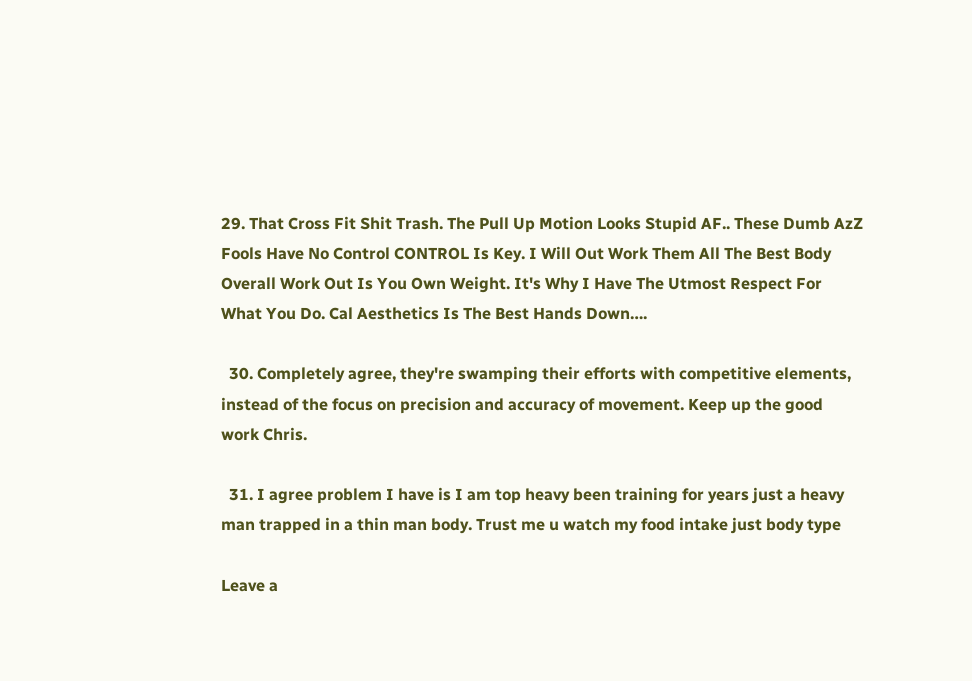29. That Cross Fit Shit Trash. The Pull Up Motion Looks Stupid AF.. These Dumb AzZ Fools Have No Control CONTROL Is Key. I Will Out Work Them All The Best Body Overall Work Out Is You Own Weight. It's Why I Have The Utmost Respect For What You Do. Cal Aesthetics Is The Best Hands Down….

  30. Completely agree, they're swamping their efforts with competitive elements, instead of the focus on precision and accuracy of movement. Keep up the good work Chris.

  31. I agree problem I have is I am top heavy been training for years just a heavy man trapped in a thin man body. Trust me u watch my food intake just body type

Leave a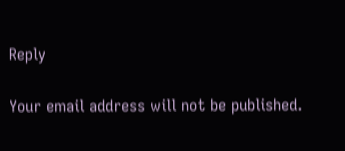Reply

Your email address will not be published.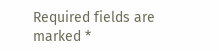Required fields are marked *